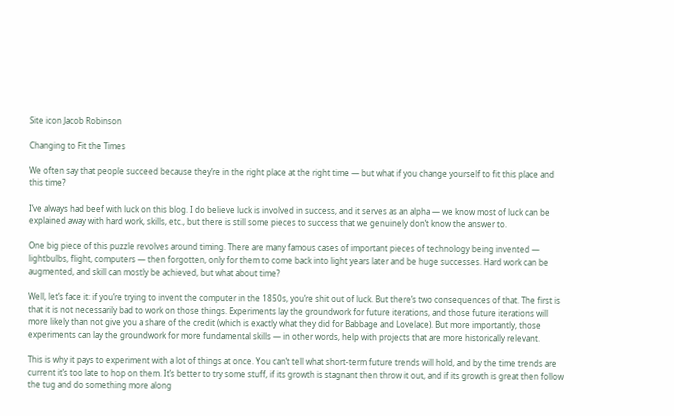Site icon Jacob Robinson

Changing to Fit the Times

We often say that people succeed because they’re in the right place at the right time — but what if you change yourself to fit this place and this time?

I’ve always had beef with luck on this blog. I do believe luck is involved in success, and it serves as an alpha — we know most of luck can be explained away with hard work, skills, etc., but there is still some pieces to success that we genuinely don’t know the answer to.

One big piece of this puzzle revolves around timing. There are many famous cases of important pieces of technology being invented — lightbulbs, flight, computers — then forgotten, only for them to come back into light years later and be huge successes. Hard work can be augmented, and skill can mostly be achieved, but what about time?

Well, let’s face it: if you’re trying to invent the computer in the 1850s, you’re shit out of luck. But there’s two consequences of that. The first is that it is not necessarily bad to work on those things. Experiments lay the groundwork for future iterations, and those future iterations will more likely than not give you a share of the credit (which is exactly what they did for Babbage and Lovelace). But more importantly, those experiments can lay the groundwork for more fundamental skills — in other words, help with projects that are more historically relevant.

This is why it pays to experiment with a lot of things at once. You can’t tell what short-term future trends will hold, and by the time trends are current it’s too late to hop on them. It’s better to try some stuff, if its growth is stagnant then throw it out, and if its growth is great then follow the tug and do something more along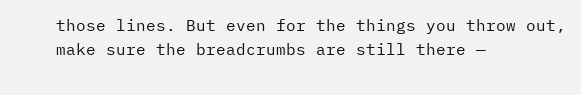those lines. But even for the things you throw out, make sure the breadcrumbs are still there —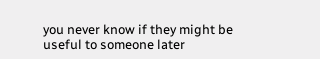you never know if they might be useful to someone later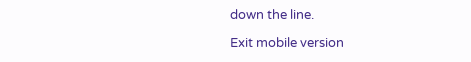down the line.

Exit mobile version